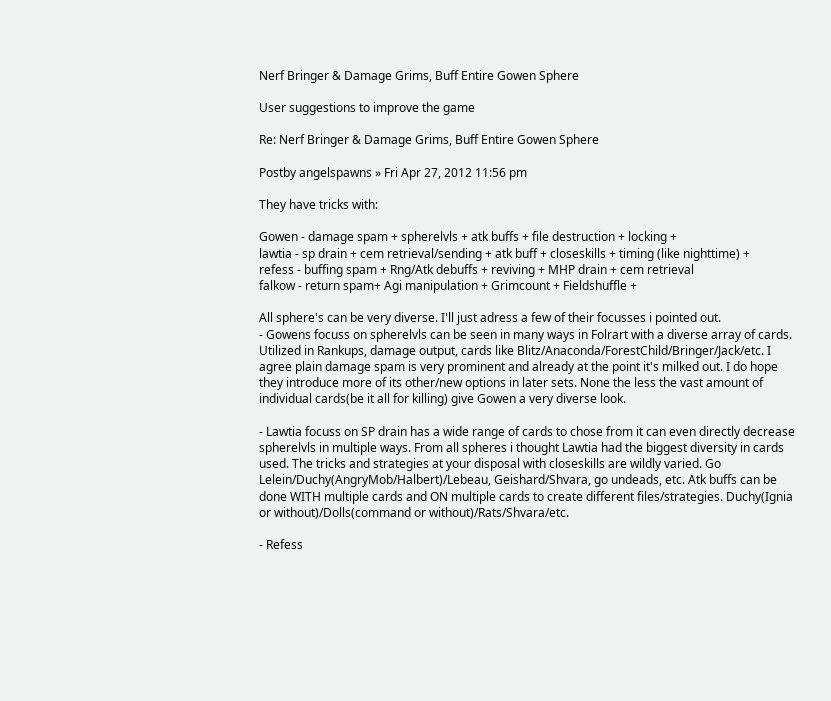Nerf Bringer & Damage Grims, Buff Entire Gowen Sphere

User suggestions to improve the game

Re: Nerf Bringer & Damage Grims, Buff Entire Gowen Sphere

Postby angelspawns » Fri Apr 27, 2012 11:56 pm

They have tricks with:

Gowen - damage spam + spherelvls + atk buffs + file destruction + locking +
lawtia - sp drain + cem retrieval/sending + atk buff + closeskills + timing (like nighttime) +
refess - buffing spam + Rng/Atk debuffs + reviving + MHP drain + cem retrieval
falkow - return spam+ Agi manipulation + Grimcount + Fieldshuffle +

All sphere's can be very diverse. I'll just adress a few of their focusses i pointed out.
- Gowens focuss on spherelvls can be seen in many ways in Folrart with a diverse array of cards. Utilized in Rankups, damage output, cards like Blitz/Anaconda/ForestChild/Bringer/Jack/etc. I agree plain damage spam is very prominent and already at the point it's milked out. I do hope they introduce more of its other/new options in later sets. None the less the vast amount of individual cards(be it all for killing) give Gowen a very diverse look.

- Lawtia focuss on SP drain has a wide range of cards to chose from it can even directly decrease spherelvls in multiple ways. From all spheres i thought Lawtia had the biggest diversity in cards used. The tricks and strategies at your disposal with closeskills are wildly varied. Go Lelein/Duchy(AngryMob/Halbert)/Lebeau, Geishard/Shvara, go undeads, etc. Atk buffs can be done WITH multiple cards and ON multiple cards to create different files/strategies. Duchy(Ignia or without)/Dolls(command or without)/Rats/Shvara/etc.

- Refess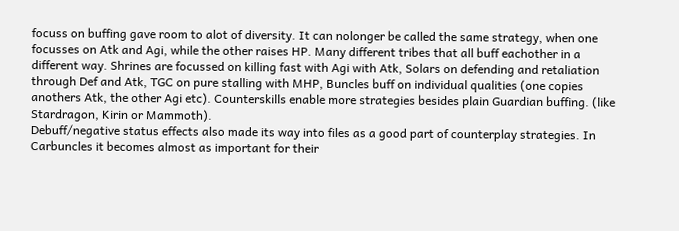focuss on buffing gave room to alot of diversity. It can nolonger be called the same strategy, when one focusses on Atk and Agi, while the other raises HP. Many different tribes that all buff eachother in a different way. Shrines are focussed on killing fast with Agi with Atk, Solars on defending and retaliation through Def and Atk, TGC on pure stalling with MHP, Buncles buff on individual qualities (one copies anothers Atk, the other Agi etc). Counterskills enable more strategies besides plain Guardian buffing. (like Stardragon, Kirin or Mammoth).
Debuff/negative status effects also made its way into files as a good part of counterplay strategies. In Carbuncles it becomes almost as important for their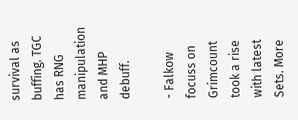survival as buffing. TGC has RNG manipulation and MHP debuff.

- Falkow focuss on Grimcount took a rise with latest Sets. More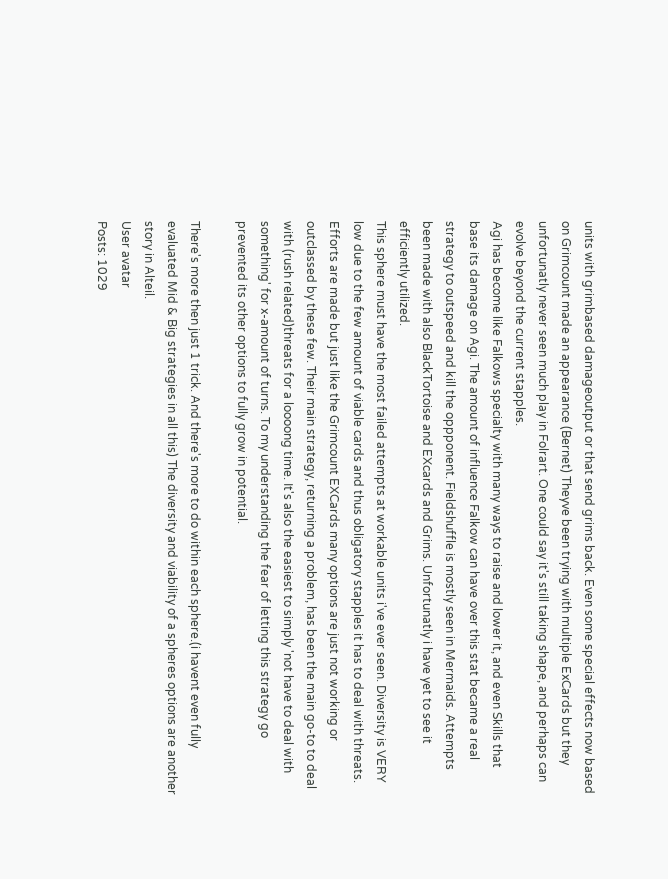units with grimbased damageoutput or that send grims back. Even some special effects now based on Grimcount made an appearance (Bernet) Theyve been trying with multiple ExCards but they unfortunatly never seen much play in Folrart. One could say it's still taking shape, and perhaps can evolve beyond the current stapples.
Agi has become like Falkows specialty with many ways to raise and lower it, and even Skills that base its damage on Agi. The amount of influence Falkow can have over this stat became a real strategy to outspeed and kill the oppponent. Fieldshuffle is mostly seen in Mermaids. Attempts been made with also BlackTortoise and EXcards and Grims. Unfortunatly i have yet to see it efficiently utilized.
This sphere must have the most failed attempts at workable units i've ever seen. Diversity is VERY low due to the few amount of viable cards and thus obligatory stapples it has to deal with threats. Efforts are made but just like the Grimcount EXCards many options are just not working or outclassed by these few. Their main strategy, returning a problem, has been the main go-to to deal with (rush related)threats for a loooong time. It's also the easiest to simply 'not have to deal with something' for x-amount of turns. To my understanding the fear of letting this strategy go prevented its other options to fully grow in potential.

There's more then just 1 trick. And there's more to do within each sphere.(i havent even fully evaluated Mid & Big strategies in all this) The diversity and viability of a spheres options are another story in Alteil.
User avatar
Posts: 1029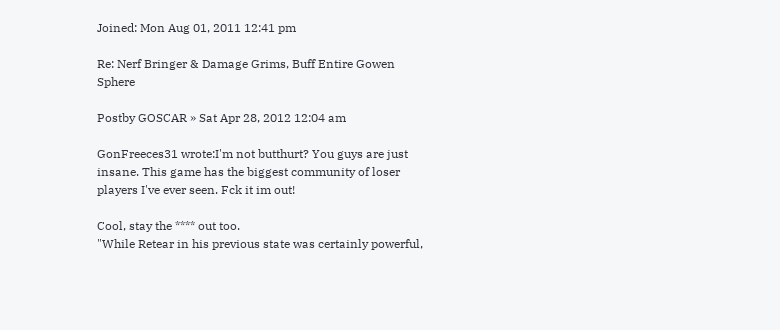Joined: Mon Aug 01, 2011 12:41 pm

Re: Nerf Bringer & Damage Grims, Buff Entire Gowen Sphere

Postby GOSCAR » Sat Apr 28, 2012 12:04 am

GonFreeces31 wrote:I'm not butthurt? You guys are just insane. This game has the biggest community of loser players I've ever seen. Fck it im out!

Cool, stay the **** out too.
"While Retear in his previous state was certainly powerful,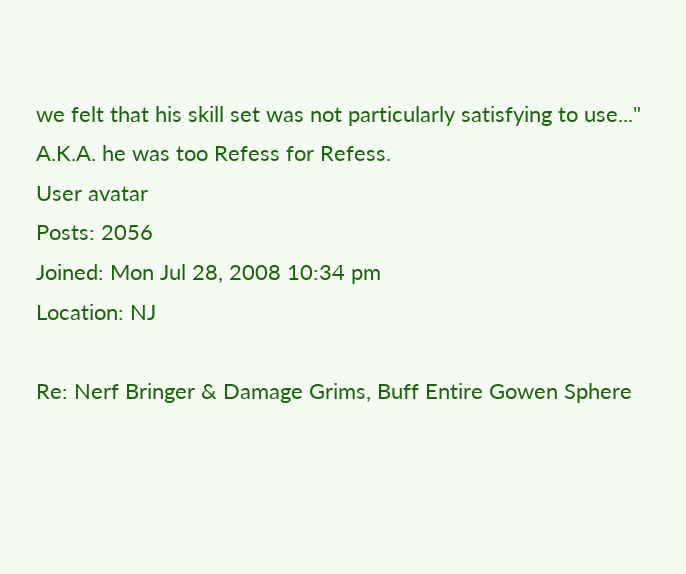we felt that his skill set was not particularly satisfying to use..." A.K.A. he was too Refess for Refess.
User avatar
Posts: 2056
Joined: Mon Jul 28, 2008 10:34 pm
Location: NJ

Re: Nerf Bringer & Damage Grims, Buff Entire Gowen Sphere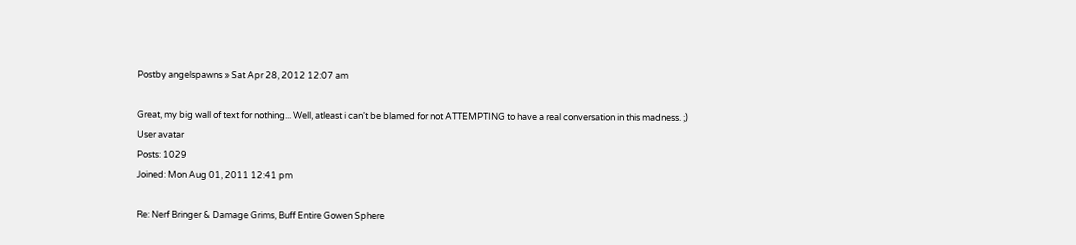Postby angelspawns » Sat Apr 28, 2012 12:07 am

Great, my big wall of text for nothing... Well, atleast i can't be blamed for not ATTEMPTING to have a real conversation in this madness. ;)
User avatar
Posts: 1029
Joined: Mon Aug 01, 2011 12:41 pm

Re: Nerf Bringer & Damage Grims, Buff Entire Gowen Sphere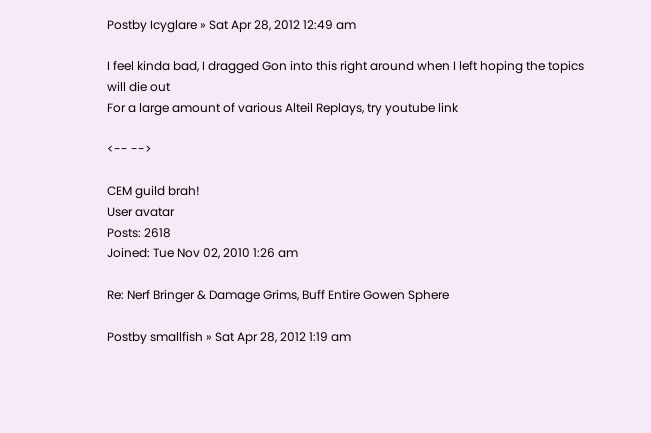Postby Icyglare » Sat Apr 28, 2012 12:49 am

I feel kinda bad, I dragged Gon into this right around when I left hoping the topics will die out
For a large amount of various Alteil Replays, try youtube link

<-- -->

CEM guild brah!
User avatar
Posts: 2618
Joined: Tue Nov 02, 2010 1:26 am

Re: Nerf Bringer & Damage Grims, Buff Entire Gowen Sphere

Postby smallfish » Sat Apr 28, 2012 1:19 am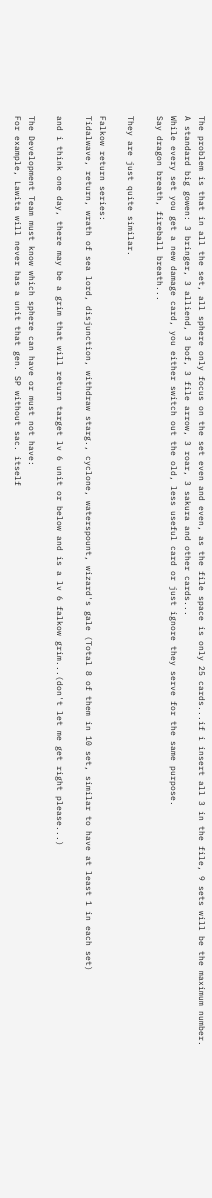The problem is that in all the set, all sphere only focus on the set even and even, as the file space is only 25 cards...if i insert all 3 in the file, 9 sets will be the maximum number.
A standard big gowen: 3 bringer, 3 alliend, 3 bof, 3 file arrow, 3 roar, 3 sakura and other cards...
While every set you get a new damage card, you either switch out the old, less useful card or just ignore they serve for the same purpose.
Say dragon breath, fireball breath...

They are just quite similar.

Falkow return series:
Tidalwave, return, wrath of sea lord, disjunction, withdraw starg., cyclone, waterspount, wizard's gale (Total 8 of them in 10 set, similar to have at least 1 in each set)

and i think one day, there may be a grim that will return target lv 6 unit or below and is a lv 6 falkow grim...(don't let me get right please...)

The Development Team must know which sphere can have or must not have:
For example, Lawita will never has a unit that gen. SP without sac. itself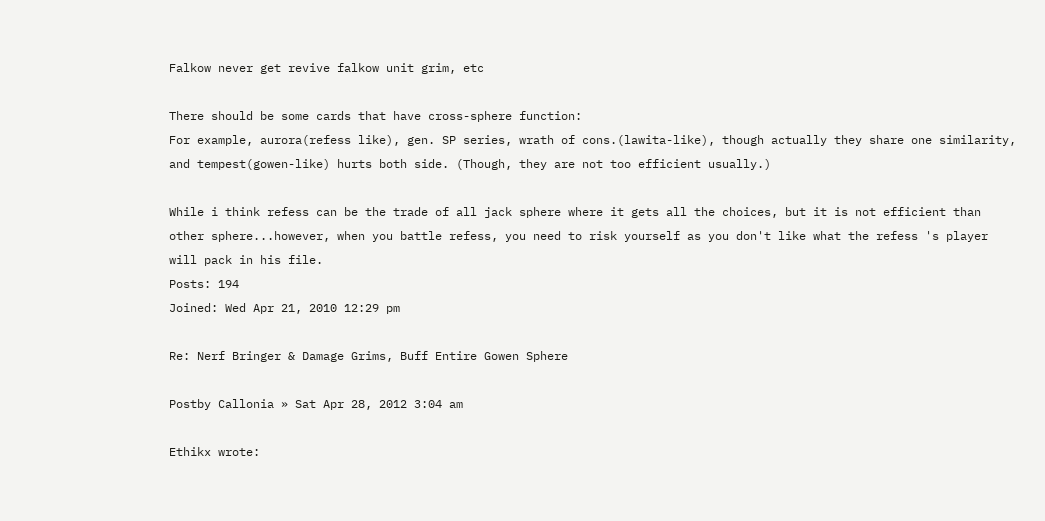Falkow never get revive falkow unit grim, etc

There should be some cards that have cross-sphere function:
For example, aurora(refess like), gen. SP series, wrath of cons.(lawita-like), though actually they share one similarity, and tempest(gowen-like) hurts both side. (Though, they are not too efficient usually.)

While i think refess can be the trade of all jack sphere where it gets all the choices, but it is not efficient than other sphere...however, when you battle refess, you need to risk yourself as you don't like what the refess 's player will pack in his file.
Posts: 194
Joined: Wed Apr 21, 2010 12:29 pm

Re: Nerf Bringer & Damage Grims, Buff Entire Gowen Sphere

Postby Callonia » Sat Apr 28, 2012 3:04 am

Ethikx wrote: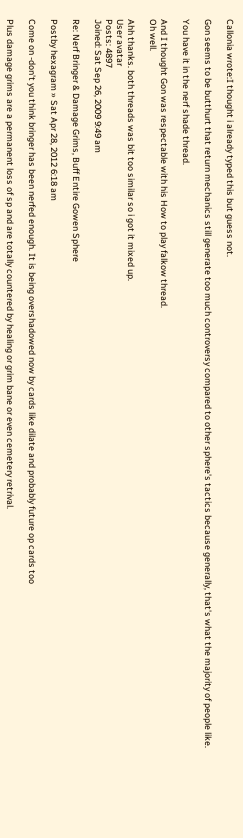Callonia wrote:I thought i already typed this but guess not.

Gon seems to be butthurt that return mechanics still generate too much controversy compared to other sphere's tactics because generally, that's what the majority of people like.

You have it in the nerf shade thread.

And I thought Gon was respectable with his How to play falkow thread.
Oh well.

Ahh thanks. both threads was bit too similar so i got it mixed up.
User avatar
Posts: 4897
Joined: Sat Sep 26, 2009 9:49 am

Re: Nerf Bringer & Damage Grims, Buff Entire Gowen Sphere

Postby hexagram » Sat Apr 28, 2012 6:18 am

Come on -don't you think bringer has been nerfed enough. It is being overshadowed now by cards like dilate and probably future op cards too

Plus damage grims are a permanent loss of sp and are totally countered by healing or grim bane or even cemetery retrival.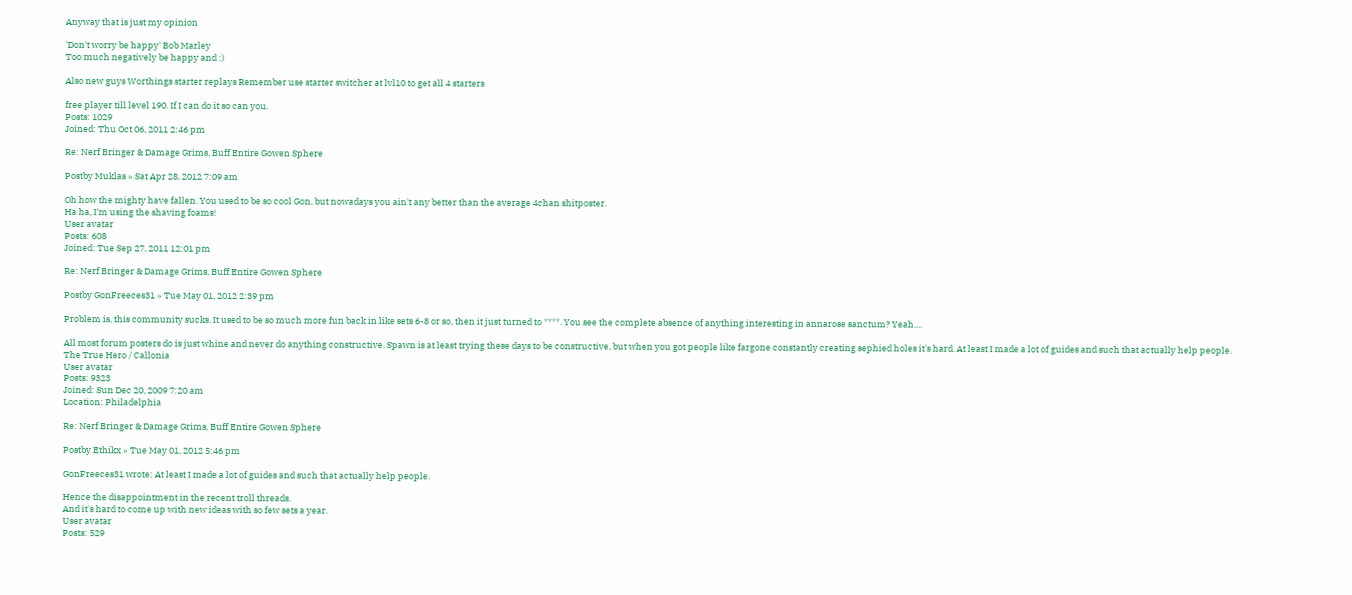Anyway that is just my opinion

'Don't worry be happy' Bob Marley
Too much negatively be happy and :)

Also new guys Worthings starter replays Remember use starter switcher at lvl10 to get all 4 starters

free player till level 190. If I can do it so can you.
Posts: 1029
Joined: Thu Oct 06, 2011 2:46 pm

Re: Nerf Bringer & Damage Grims, Buff Entire Gowen Sphere

Postby Muklas » Sat Apr 28, 2012 7:09 am

Oh how the mighty have fallen. You used to be so cool Gon, but nowadays you ain't any better than the average 4chan shitposter.
Ha ha, I'm using the shaving foams!
User avatar
Posts: 608
Joined: Tue Sep 27, 2011 12:01 pm

Re: Nerf Bringer & Damage Grims, Buff Entire Gowen Sphere

Postby GonFreeces31 » Tue May 01, 2012 2:39 pm

Problem is, this community sucks. It used to be so much more fun back in like sets 6-8 or so, then it just turned to ****. You see the complete absence of anything interesting in annarose sanctum? Yeah....

All most forum posters do is just whine and never do anything constructive. Spawn is at least trying these days to be constructive, but when you got people like fargone constantly creating sephied holes it's hard. At least I made a lot of guides and such that actually help people.
The True Hero / Callonia
User avatar
Posts: 9323
Joined: Sun Dec 20, 2009 7:20 am
Location: Philadelphia

Re: Nerf Bringer & Damage Grims, Buff Entire Gowen Sphere

Postby Ethikx » Tue May 01, 2012 5:46 pm

GonFreeces31 wrote: At least I made a lot of guides and such that actually help people.

Hence the disappointment in the recent troll threads.
And it's hard to come up with new ideas with so few sets a year.
User avatar
Posts: 529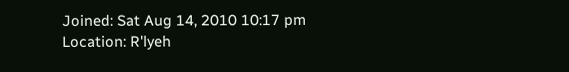Joined: Sat Aug 14, 2010 10:17 pm
Location: R'lyeh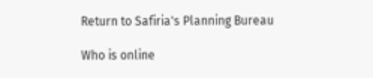Return to Safiria's Planning Bureau

Who is online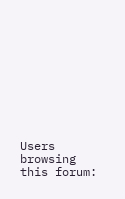Users browsing this forum: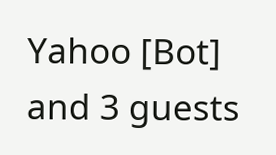Yahoo [Bot] and 3 guests